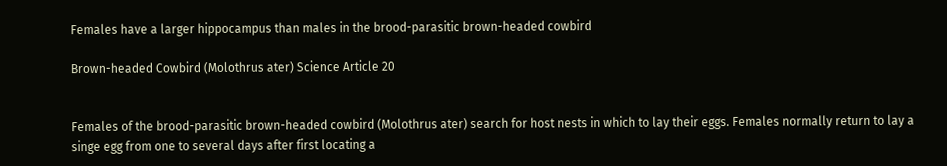Females have a larger hippocampus than males in the brood-parasitic brown-headed cowbird

Brown-headed Cowbird (Molothrus ater) Science Article 20


Females of the brood-parasitic brown-headed cowbird (Molothrus ater) search for host nests in which to lay their eggs. Females normally return to lay a singe egg from one to several days after first locating a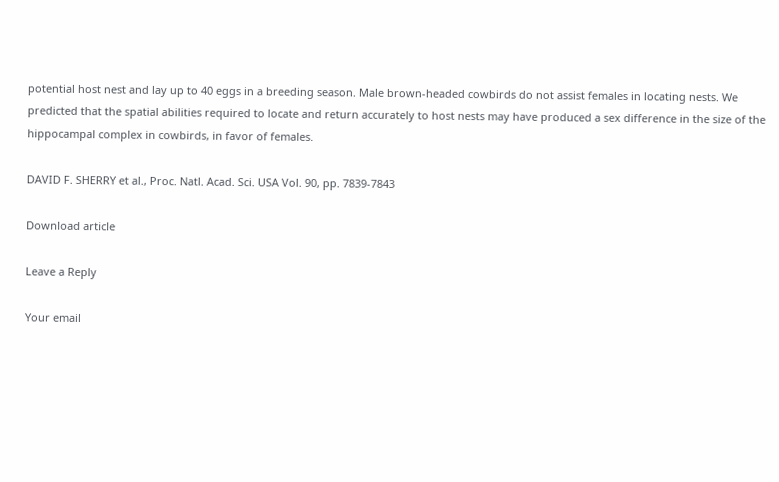potential host nest and lay up to 40 eggs in a breeding season. Male brown-headed cowbirds do not assist females in locating nests. We predicted that the spatial abilities required to locate and return accurately to host nests may have produced a sex difference in the size of the hippocampal complex in cowbirds, in favor of females.

DAVID F. SHERRY et al., Proc. Natl. Acad. Sci. USA Vol. 90, pp. 7839-7843

Download article

Leave a Reply

Your email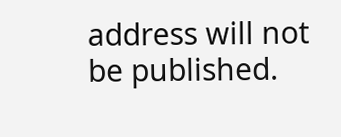address will not be published.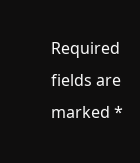Required fields are marked *